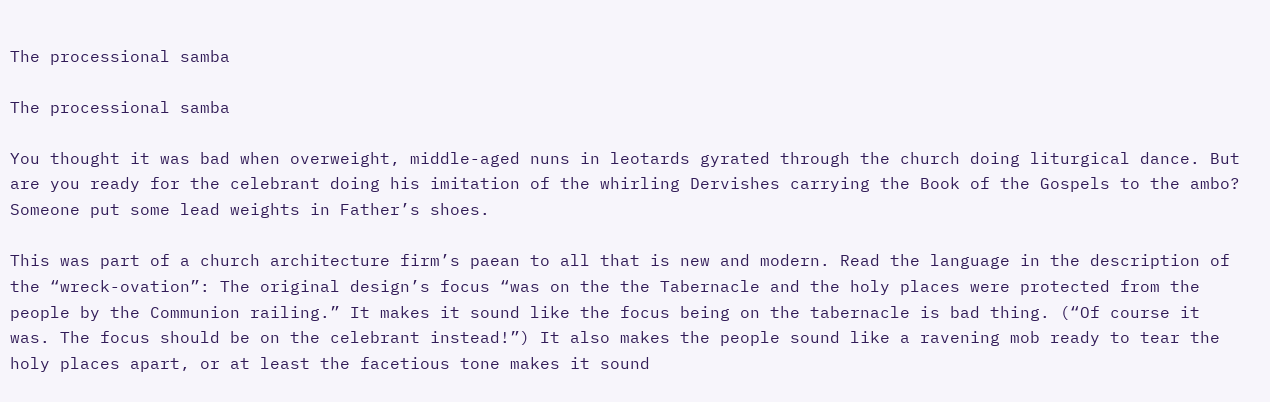The processional samba

The processional samba

You thought it was bad when overweight, middle-aged nuns in leotards gyrated through the church doing liturgical dance. But are you ready for the celebrant doing his imitation of the whirling Dervishes carrying the Book of the Gospels to the ambo? Someone put some lead weights in Father’s shoes.

This was part of a church architecture firm’s paean to all that is new and modern. Read the language in the description of the “wreck-ovation”: The original design’s focus “was on the the Tabernacle and the holy places were protected from the people by the Communion railing.” It makes it sound like the focus being on the tabernacle is bad thing. (“Of course it was. The focus should be on the celebrant instead!”) It also makes the people sound like a ravening mob ready to tear the holy places apart, or at least the facetious tone makes it sound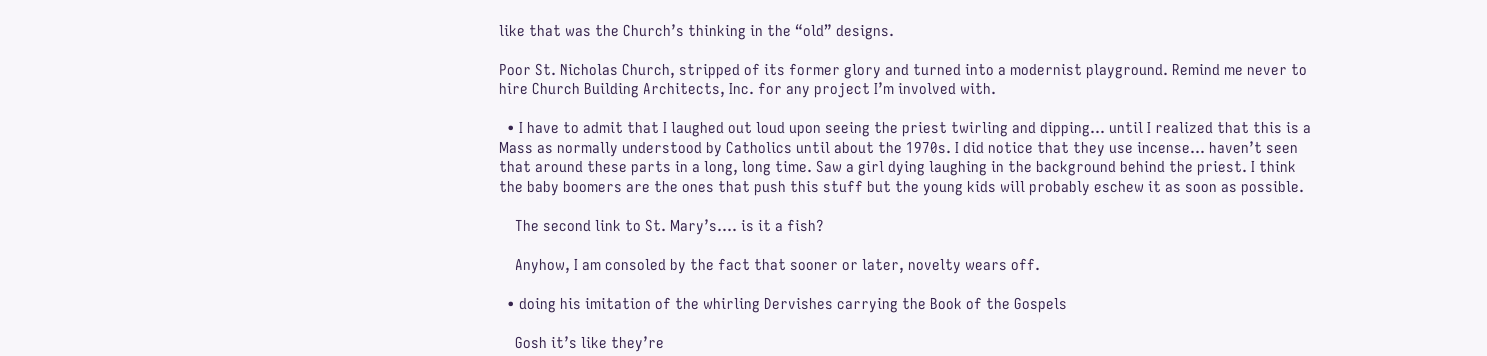like that was the Church’s thinking in the “old” designs.

Poor St. Nicholas Church, stripped of its former glory and turned into a modernist playground. Remind me never to hire Church Building Architects, Inc. for any project I’m involved with.

  • I have to admit that I laughed out loud upon seeing the priest twirling and dipping… until I realized that this is a Mass as normally understood by Catholics until about the 1970s. I did notice that they use incense… haven’t seen that around these parts in a long, long time. Saw a girl dying laughing in the background behind the priest. I think the baby boomers are the ones that push this stuff but the young kids will probably eschew it as soon as possible.

    The second link to St. Mary’s…. is it a fish?

    Anyhow, I am consoled by the fact that sooner or later, novelty wears off.

  • doing his imitation of the whirling Dervishes carrying the Book of the Gospels

    Gosh it’s like they’re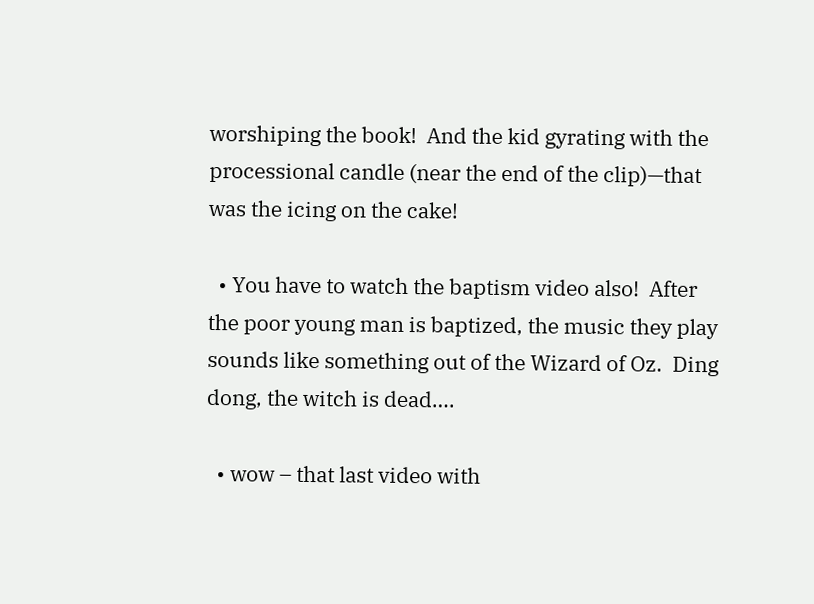worshiping the book!  And the kid gyrating with the processional candle (near the end of the clip)—that was the icing on the cake!

  • You have to watch the baptism video also!  After the poor young man is baptized, the music they play sounds like something out of the Wizard of Oz.  Ding dong, the witch is dead….

  • wow – that last video with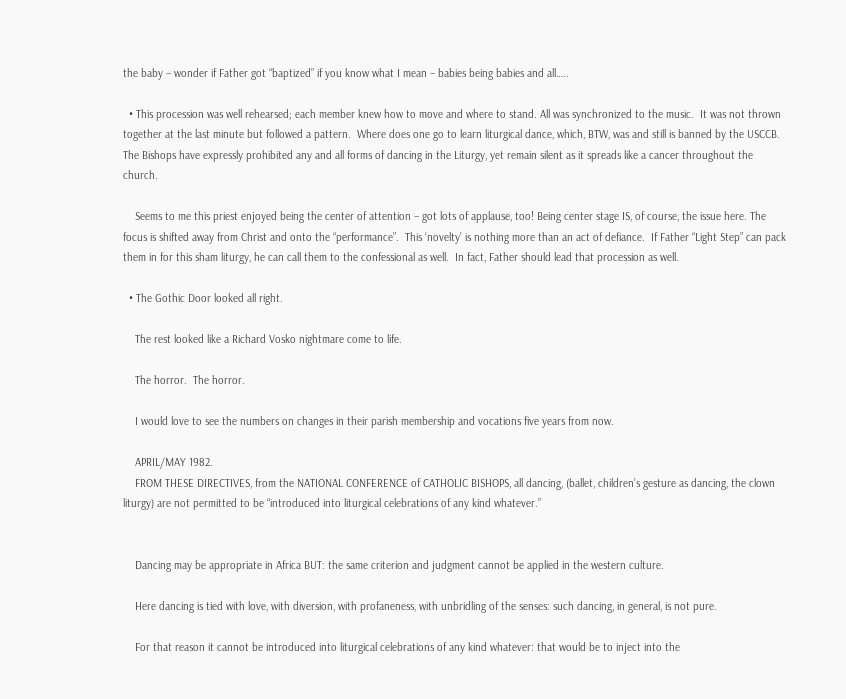the baby – wonder if Father got “baptized” if you know what I mean – babies being babies and all…..

  • This procession was well rehearsed; each member knew how to move and where to stand. All was synchronized to the music.  It was not thrown together at the last minute but followed a pattern.  Where does one go to learn liturgical dance, which, BTW, was and still is banned by the USCCB.  The Bishops have expressly prohibited any and all forms of dancing in the Liturgy, yet remain silent as it spreads like a cancer throughout the church.

    Seems to me this priest enjoyed being the center of attention – got lots of applause, too! Being center stage IS, of course, the issue here. The focus is shifted away from Christ and onto the “performance”.  This ‘novelty’ is nothing more than an act of defiance.  If Father “Light Step” can pack them in for this sham liturgy, he can call them to the confessional as well.  In fact, Father should lead that procession as well.

  • The Gothic Door looked all right.

    The rest looked like a Richard Vosko nightmare come to life.

    The horror.  The horror.

    I would love to see the numbers on changes in their parish membership and vocations five years from now.

    APRIL/MAY 1982.
    FROM THESE DIRECTIVES, from the NATIONAL CONFERENCE of CATHOLIC BISHOPS, all dancing, (ballet, children’s gesture as dancing, the clown liturgy) are not permitted to be “introduced into liturgical celebrations of any kind whatever.”


    Dancing may be appropriate in Africa BUT: the same criterion and judgment cannot be applied in the western culture.

    Here dancing is tied with love, with diversion, with profaneness, with unbridling of the senses: such dancing, in general, is not pure.

    For that reason it cannot be introduced into liturgical celebrations of any kind whatever: that would be to inject into the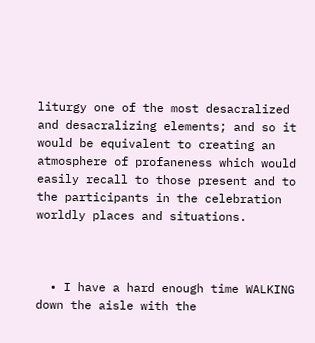liturgy one of the most desacralized and desacralizing elements; and so it would be equivalent to creating an atmosphere of profaneness which would easily recall to those present and to the participants in the celebration worldly places and situations.



  • I have a hard enough time WALKING down the aisle with the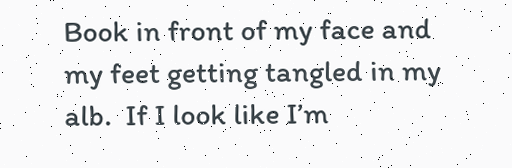Book in front of my face and my feet getting tangled in my alb.  If I look like I’m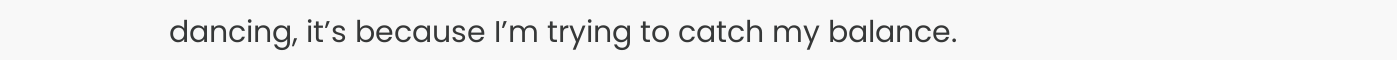dancing, it’s because I’m trying to catch my balance.